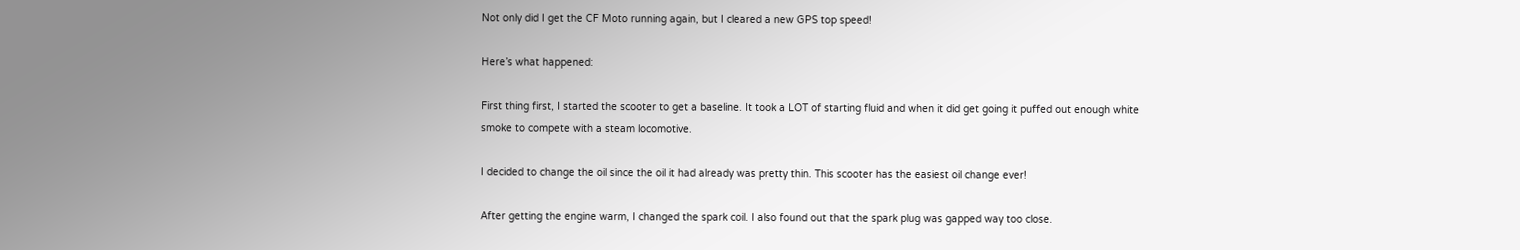Not only did I get the CF Moto running again, but I cleared a new GPS top speed!

Here’s what happened:

First thing first, I started the scooter to get a baseline. It took a LOT of starting fluid and when it did get going it puffed out enough white smoke to compete with a steam locomotive.

I decided to change the oil since the oil it had already was pretty thin. This scooter has the easiest oil change ever!

After getting the engine warm, I changed the spark coil. I also found out that the spark plug was gapped way too close.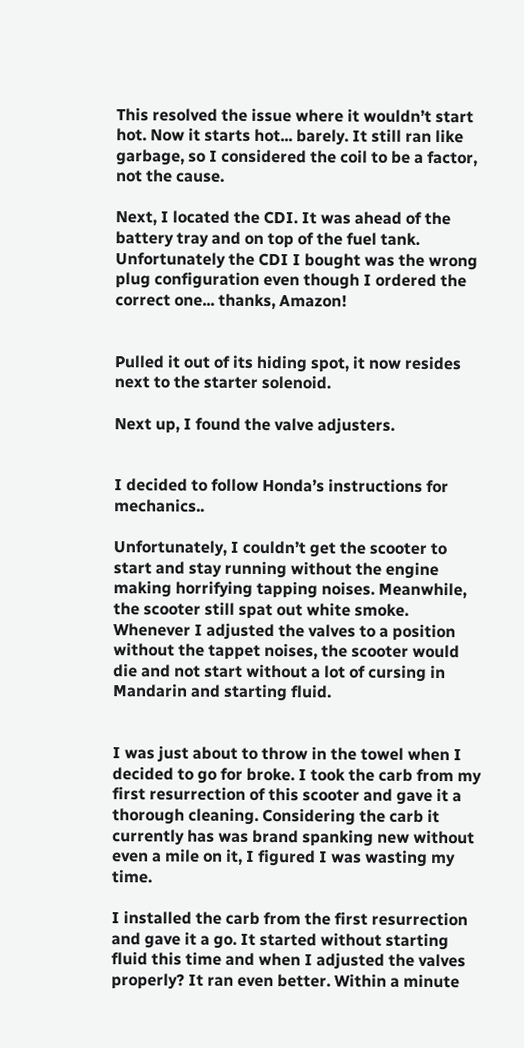This resolved the issue where it wouldn’t start hot. Now it starts hot... barely. It still ran like garbage, so I considered the coil to be a factor, not the cause.

Next, I located the CDI. It was ahead of the battery tray and on top of the fuel tank. Unfortunately the CDI I bought was the wrong plug configuration even though I ordered the correct one... thanks, Amazon!


Pulled it out of its hiding spot, it now resides next to the starter solenoid.

Next up, I found the valve adjusters.


I decided to follow Honda’s instructions for mechanics..

Unfortunately, I couldn’t get the scooter to start and stay running without the engine making horrifying tapping noises. Meanwhile, the scooter still spat out white smoke. Whenever I adjusted the valves to a position without the tappet noises, the scooter would die and not start without a lot of cursing in Mandarin and starting fluid.


I was just about to throw in the towel when I decided to go for broke. I took the carb from my first resurrection of this scooter and gave it a thorough cleaning. Considering the carb it currently has was brand spanking new without even a mile on it, I figured I was wasting my time.

I installed the carb from the first resurrection and gave it a go. It started without starting fluid this time and when I adjusted the valves properly? It ran even better. Within a minute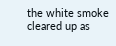the white smoke cleared up as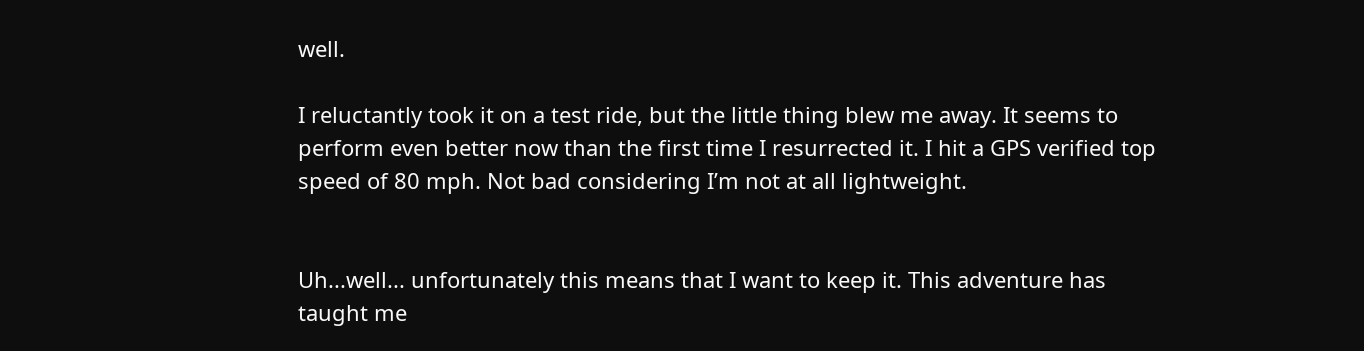well.

I reluctantly took it on a test ride, but the little thing blew me away. It seems to perform even better now than the first time I resurrected it. I hit a GPS verified top speed of 80 mph. Not bad considering I’m not at all lightweight.


Uh...well... unfortunately this means that I want to keep it. This adventure has taught me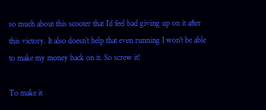so much about this scooter that I’d feel bad giving up on it after this victory. It also doesn’t help that even running I won’t be able to make my money back on it. So screw it!

To make it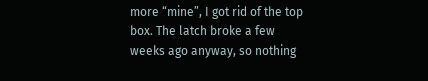more “mine”, I got rid of the top box. The latch broke a few weeks ago anyway, so nothing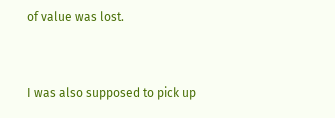of value was lost.


I was also supposed to pick up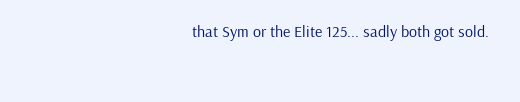that Sym or the Elite 125... sadly both got sold.